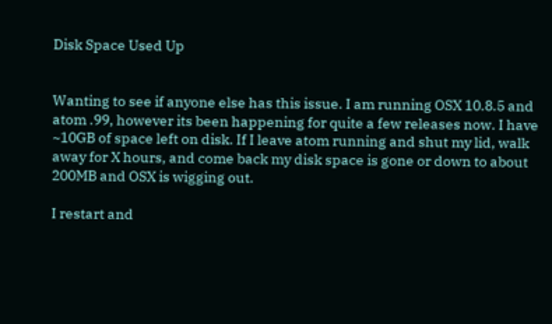Disk Space Used Up


Wanting to see if anyone else has this issue. I am running OSX 10.8.5 and atom .99, however its been happening for quite a few releases now. I have ~10GB of space left on disk. If I leave atom running and shut my lid, walk away for X hours, and come back my disk space is gone or down to about 200MB and OSX is wigging out.

I restart and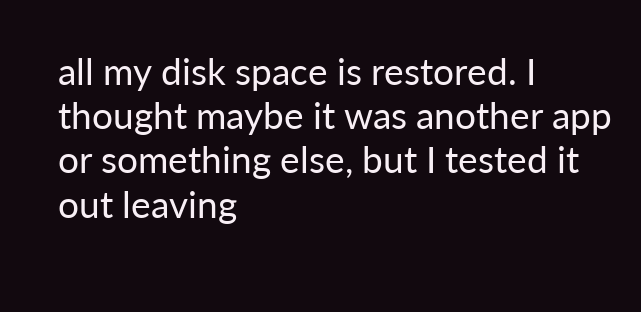all my disk space is restored. I thought maybe it was another app or something else, but I tested it out leaving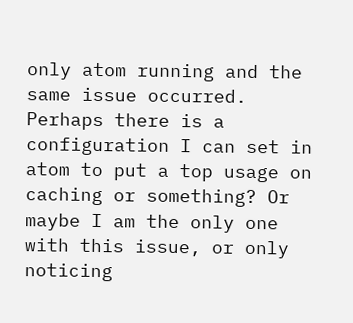only atom running and the same issue occurred. Perhaps there is a configuration I can set in atom to put a top usage on caching or something? Or maybe I am the only one with this issue, or only noticing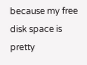because my free disk space is pretty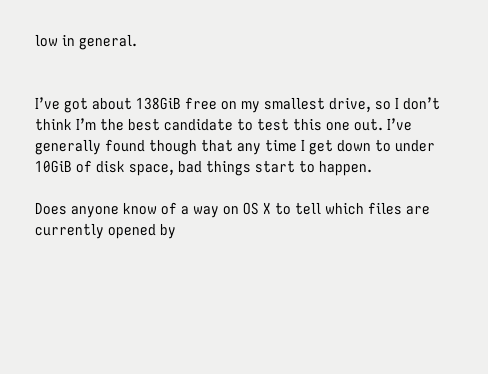low in general.


I’ve got about 138GiB free on my smallest drive, so I don’t think I’m the best candidate to test this one out. I’ve generally found though that any time I get down to under 10GiB of disk space, bad things start to happen.

Does anyone know of a way on OS X to tell which files are currently opened by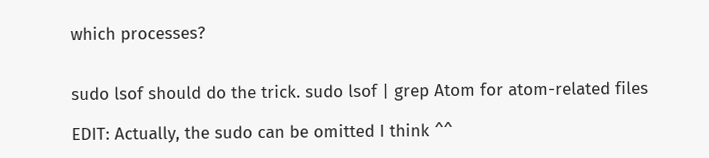which processes?


sudo lsof should do the trick. sudo lsof | grep Atom for atom-related files

EDIT: Actually, the sudo can be omitted I think ^^